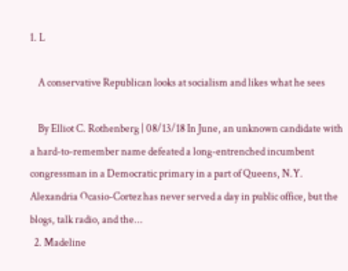1. L

    A conservative Republican looks at socialism and likes what he sees

    By Elliot C. Rothenberg | 08/13/18 In June, an unknown candidate with a hard-to-remember name defeated a long-entrenched incumbent congressman in a Democratic primary in a part of Queens, N.Y. Alexandria Ocasio-Cortez has never served a day in public office, but the blogs, talk radio, and the...
  2. Madeline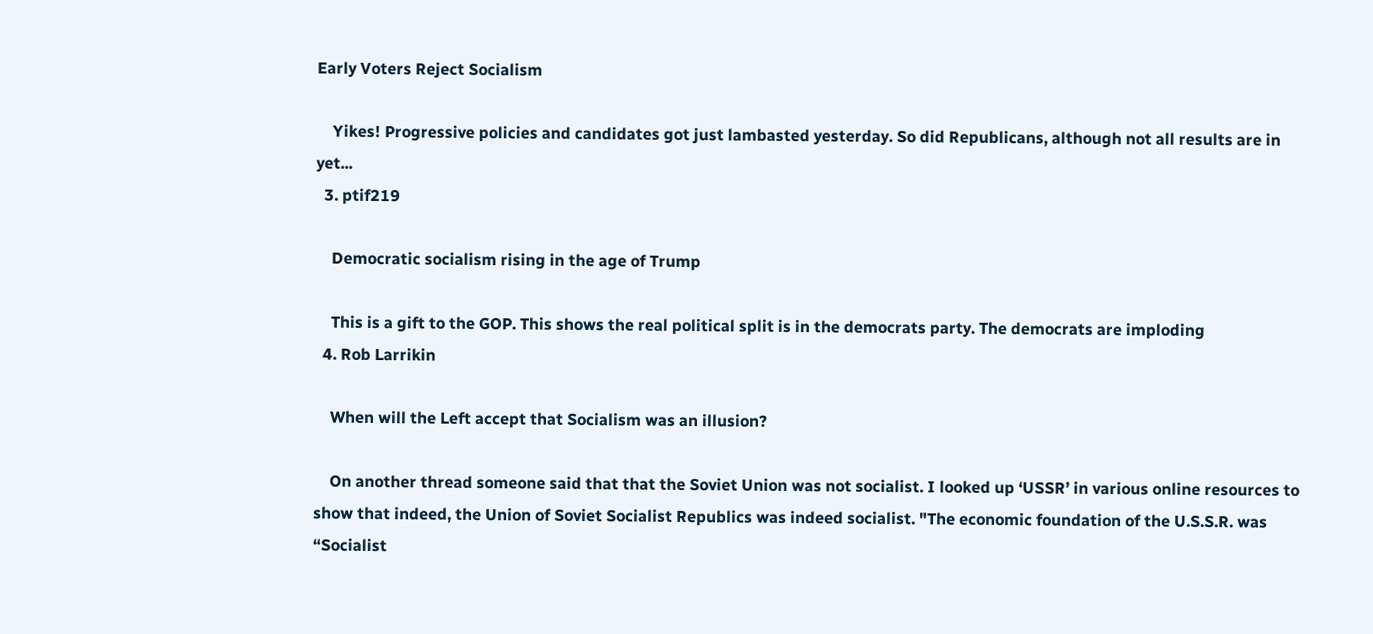Early Voters Reject Socialism

    Yikes! Progressive policies and candidates got just lambasted yesterday. So did Republicans, although not all results are in yet...
  3. ptif219

    Democratic socialism rising in the age of Trump

    This is a gift to the GOP. This shows the real political split is in the democrats party. The democrats are imploding
  4. Rob Larrikin

    When will the Left accept that Socialism was an illusion?

    On another thread someone said that that the Soviet Union was not socialist. I looked up ‘USSR’ in various online resources to show that indeed, the Union of Soviet Socialist Republics was indeed socialist. "The economic foundation of the U.S.S.R. was “Socialist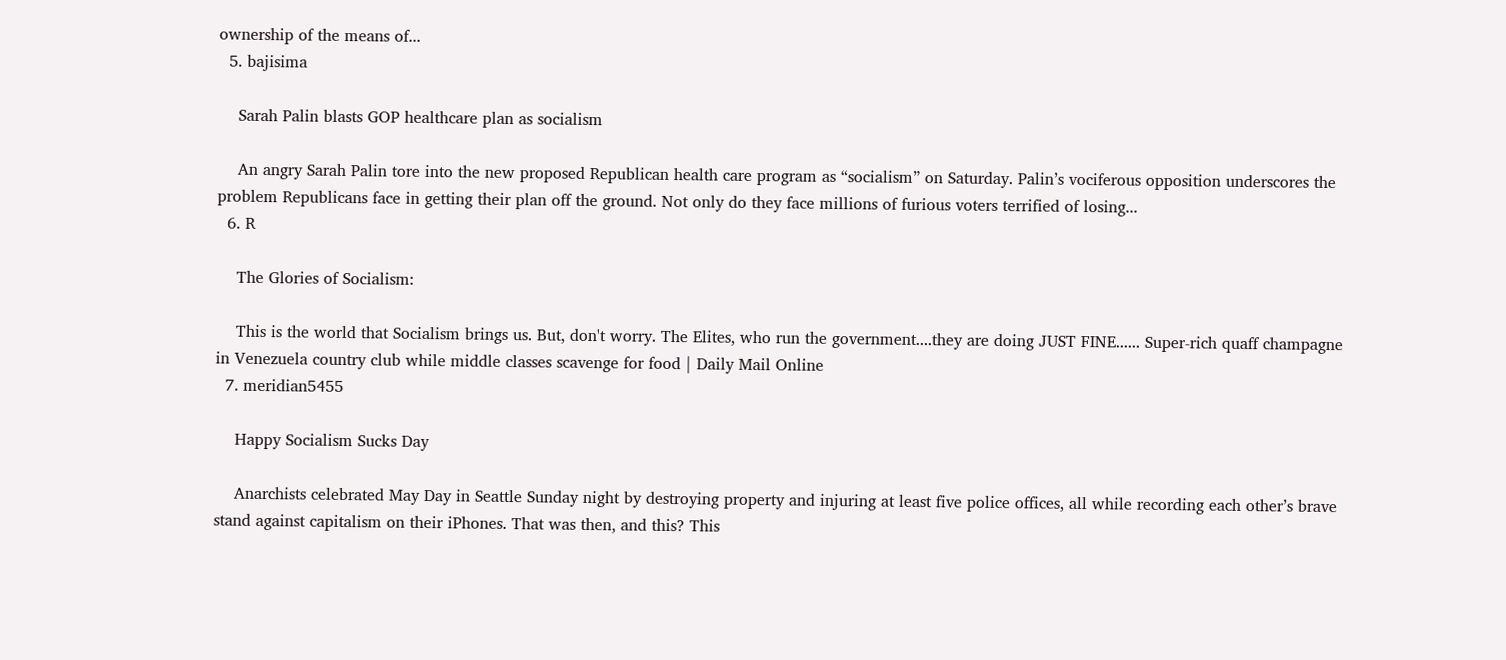ownership of the means of...
  5. bajisima

    Sarah Palin blasts GOP healthcare plan as socialism

    An angry Sarah Palin tore into the new proposed Republican health care program as “socialism” on Saturday. Palin’s vociferous opposition underscores the problem Republicans face in getting their plan off the ground. Not only do they face millions of furious voters terrified of losing...
  6. R

    The Glories of Socialism:

    This is the world that Socialism brings us. But, don't worry. The Elites, who run the government....they are doing JUST FINE...... Super-rich quaff champagne in Venezuela country club while middle classes scavenge for food | Daily Mail Online
  7. meridian5455

    Happy Socialism Sucks Day

    Anarchists celebrated May Day in Seattle Sunday night by destroying property and injuring at least five police offices, all while recording each other’s brave stand against capitalism on their iPhones. That was then, and this? This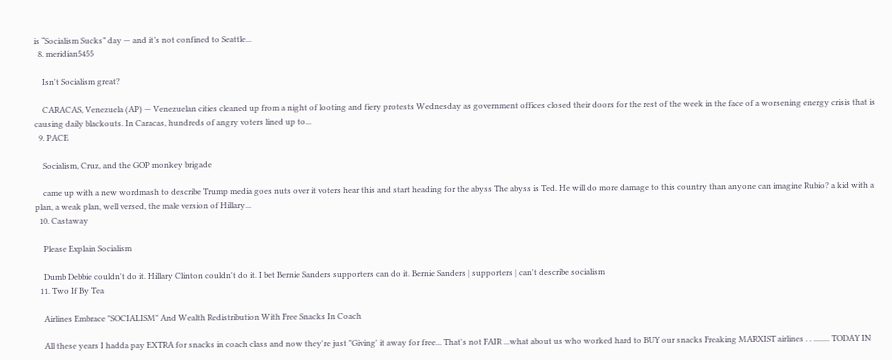is “Socialism Sucks” day — and it’s not confined to Seattle...
  8. meridian5455

    Isn't Socialism great?

    CARACAS, Venezuela (AP) — Venezuelan cities cleaned up from a night of looting and fiery protests Wednesday as government offices closed their doors for the rest of the week in the face of a worsening energy crisis that is causing daily blackouts. In Caracas, hundreds of angry voters lined up to...
  9. PACE

    Socialism, Cruz, and the GOP monkey brigade

    came up with a new wordmash to describe Trump media goes nuts over it voters hear this and start heading for the abyss The abyss is Ted. He will do more damage to this country than anyone can imagine Rubio? a kid with a plan, a weak plan, well versed, the male version of Hillary...
  10. Castaway

    Please Explain Socialism

    Dumb Debbie couldn't do it. Hillary Clinton couldn't do it. I bet Bernie Sanders supporters can do it. Bernie Sanders | supporters | can't describe socialism
  11. Two If By Tea

    Airlines Embrace "SOCIALISM" And Wealth Redistribution With Free Snacks In Coach

    All these years I hadda pay EXTRA for snacks in coach class and now they're just "Giving' it away for free... That's not FAIR ...what about us who worked hard to BUY our snacks Freaking MARXIST airlines . . ........ TODAY IN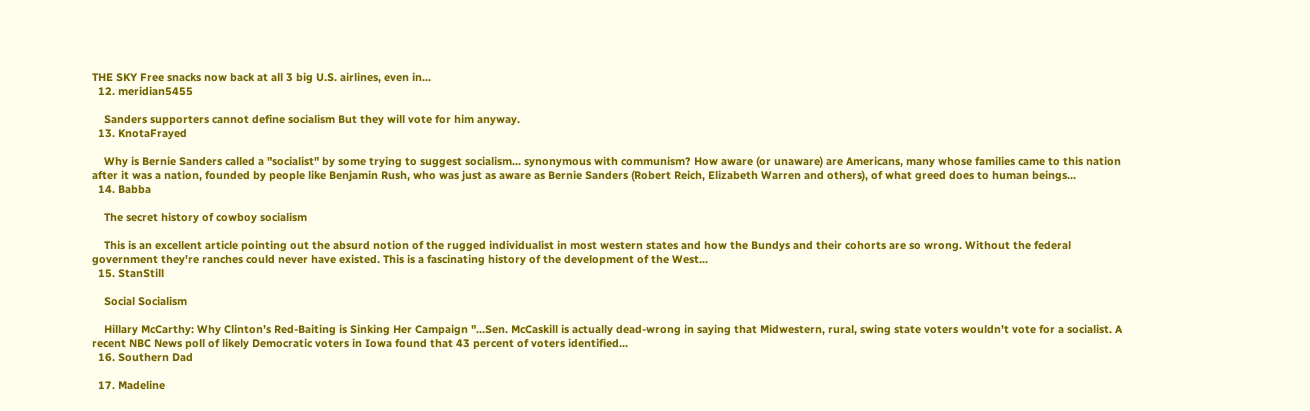THE SKY Free snacks now back at all 3 big U.S. airlines, even in...
  12. meridian5455

    Sanders supporters cannot define socialism But they will vote for him anyway.
  13. KnotaFrayed

    Why is Bernie Sanders called a "socialist" by some trying to suggest socialism... synonymous with communism? How aware (or unaware) are Americans, many whose families came to this nation after it was a nation, founded by people like Benjamin Rush, who was just as aware as Bernie Sanders (Robert Reich, Elizabeth Warren and others), of what greed does to human beings...
  14. Babba

    The secret history of cowboy socialism

    This is an excellent article pointing out the absurd notion of the rugged individualist in most western states and how the Bundys and their cohorts are so wrong. Without the federal government they're ranches could never have existed. This is a fascinating history of the development of the West...
  15. StanStill

    Social Socialism

    Hillary McCarthy: Why Clinton’s Red-Baiting is Sinking Her Campaign "...Sen. McCaskill is actually dead-wrong in saying that Midwestern, rural, swing state voters wouldn’t vote for a socialist. A recent NBC News poll of likely Democratic voters in Iowa found that 43 percent of voters identified...
  16. Southern Dad

  17. Madeline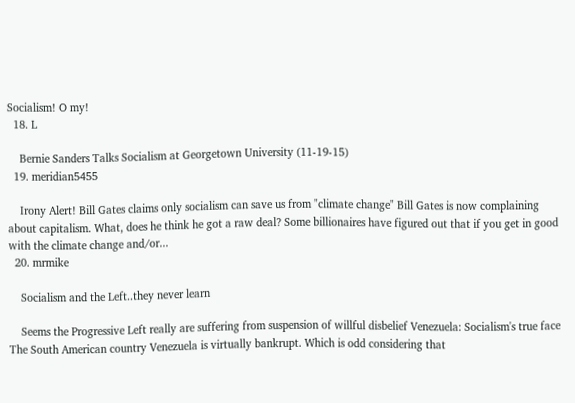Socialism! O my!
  18. L

    Bernie Sanders Talks Socialism at Georgetown University (11-19-15)
  19. meridian5455

    Irony Alert! Bill Gates claims only socialism can save us from "climate change" Bill Gates is now complaining about capitalism. What, does he think he got a raw deal? Some billionaires have figured out that if you get in good with the climate change and/or...
  20. mrmike

    Socialism and the Left..they never learn

    Seems the Progressive Left really are suffering from suspension of willful disbelief Venezuela: Socialism's true face The South American country Venezuela is virtually bankrupt. Which is odd considering that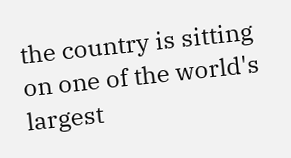the country is sitting on one of the world's largest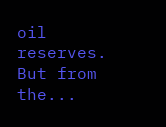oil reserves. But from the...